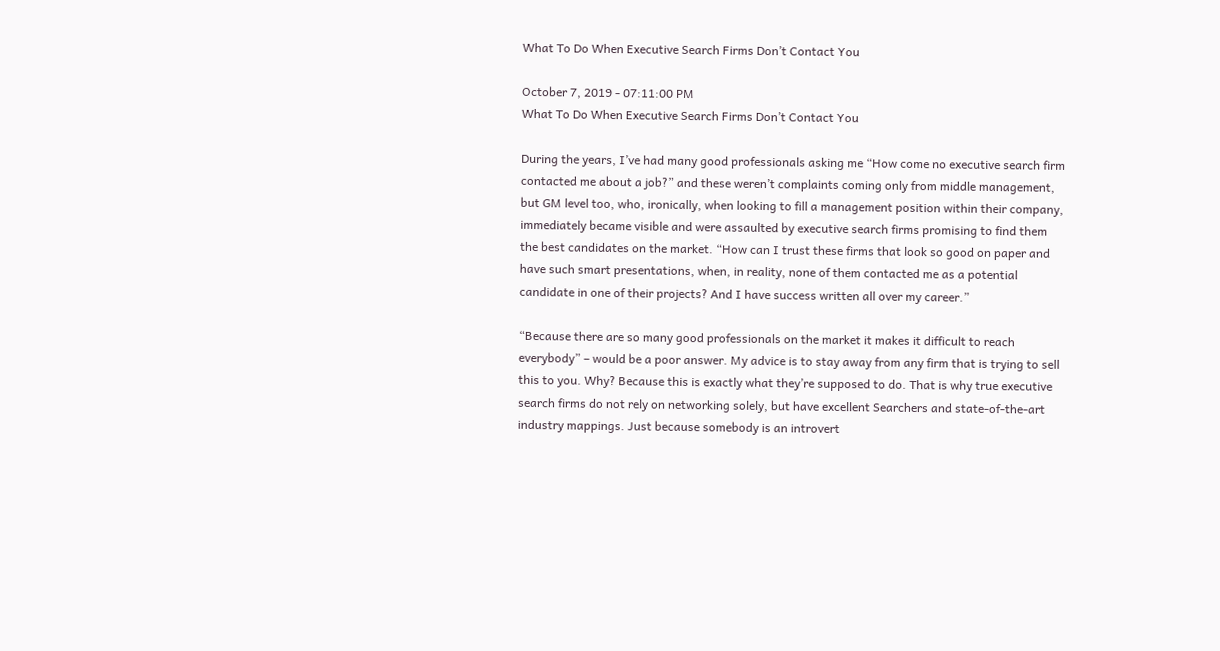What To Do When Executive Search Firms Don’t Contact You

October 7, 2019 - 07:11:00 PM
What To Do When Executive Search Firms Don’t Contact You

During the years, I’ve had many good professionals asking me “How come no executive search firm contacted me about a job?” and these weren’t complaints coming only from middle management, but GM level too, who, ironically, when looking to fill a management position within their company, immediately became visible and were assaulted by executive search firms promising to find them the best candidates on the market. “How can I trust these firms that look so good on paper and have such smart presentations, when, in reality, none of them contacted me as a potential candidate in one of their projects? And I have success written all over my career.”

“Because there are so many good professionals on the market it makes it difficult to reach everybody” – would be a poor answer. My advice is to stay away from any firm that is trying to sell this to you. Why? Because this is exactly what they’re supposed to do. That is why true executive search firms do not rely on networking solely, but have excellent Searchers and state-of-the-art industry mappings. Just because somebody is an introvert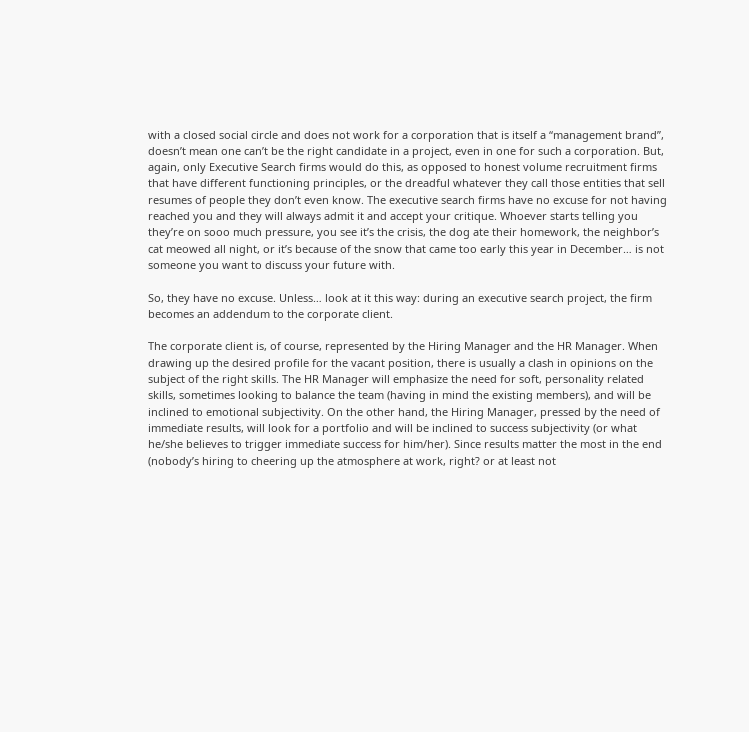with a closed social circle and does not work for a corporation that is itself a “management brand”, doesn’t mean one can’t be the right candidate in a project, even in one for such a corporation. But, again, only Executive Search firms would do this, as opposed to honest volume recruitment firms that have different functioning principles, or the dreadful whatever they call those entities that sell resumes of people they don’t even know. The executive search firms have no excuse for not having reached you and they will always admit it and accept your critique. Whoever starts telling you they’re on sooo much pressure, you see it’s the crisis, the dog ate their homework, the neighbor’s cat meowed all night, or it’s because of the snow that came too early this year in December… is not someone you want to discuss your future with.

So, they have no excuse. Unless… look at it this way: during an executive search project, the firm becomes an addendum to the corporate client.

The corporate client is, of course, represented by the Hiring Manager and the HR Manager. When drawing up the desired profile for the vacant position, there is usually a clash in opinions on the subject of the right skills. The HR Manager will emphasize the need for soft, personality related skills, sometimes looking to balance the team (having in mind the existing members), and will be inclined to emotional subjectivity. On the other hand, the Hiring Manager, pressed by the need of immediate results, will look for a portfolio and will be inclined to success subjectivity (or what he/she believes to trigger immediate success for him/her). Since results matter the most in the end (nobody’s hiring to cheering up the atmosphere at work, right? or at least not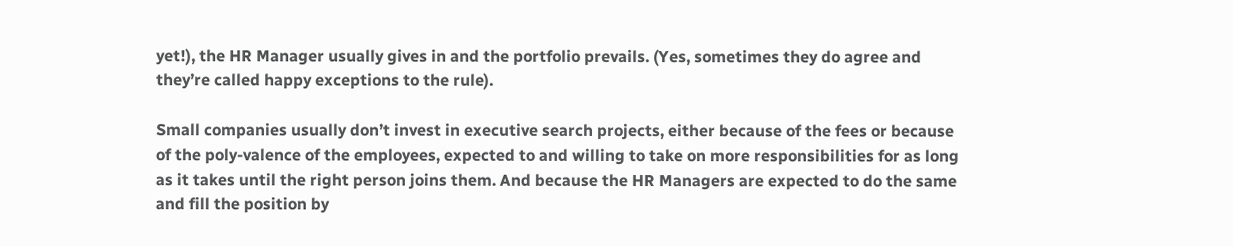yet!), the HR Manager usually gives in and the portfolio prevails. (Yes, sometimes they do agree and they’re called happy exceptions to the rule).

Small companies usually don’t invest in executive search projects, either because of the fees or because of the poly-valence of the employees, expected to and willing to take on more responsibilities for as long as it takes until the right person joins them. And because the HR Managers are expected to do the same and fill the position by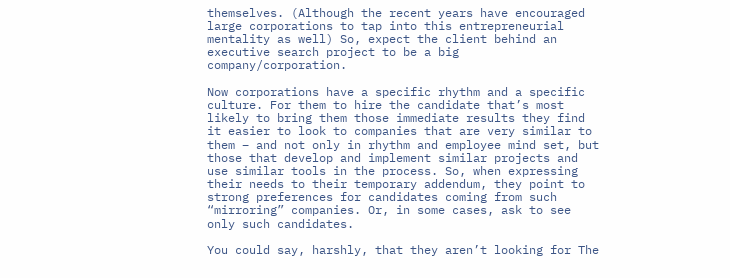themselves. (Although the recent years have encouraged large corporations to tap into this entrepreneurial mentality as well) So, expect the client behind an executive search project to be a big company/corporation.

Now corporations have a specific rhythm and a specific culture. For them to hire the candidate that’s most likely to bring them those immediate results they find it easier to look to companies that are very similar to them – and not only in rhythm and employee mind set, but those that develop and implement similar projects and use similar tools in the process. So, when expressing their needs to their temporary addendum, they point to strong preferences for candidates coming from such “mirroring” companies. Or, in some cases, ask to see only such candidates.

You could say, harshly, that they aren’t looking for The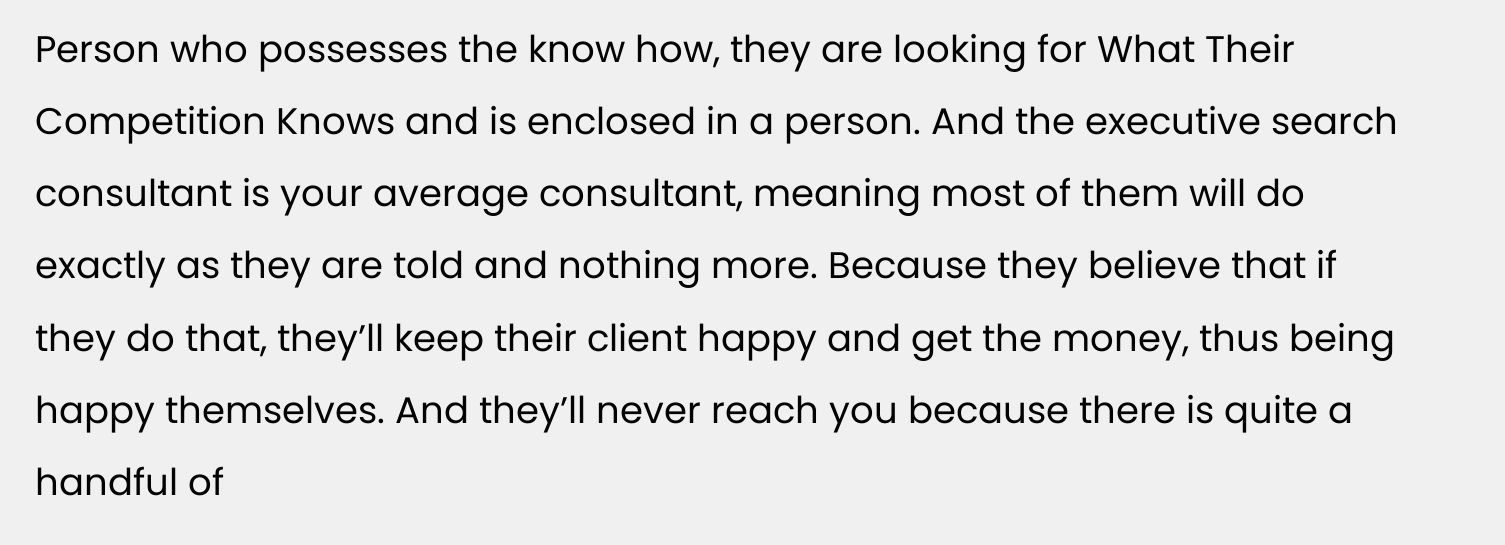Person who possesses the know how, they are looking for What Their Competition Knows and is enclosed in a person. And the executive search consultant is your average consultant, meaning most of them will do exactly as they are told and nothing more. Because they believe that if they do that, they’ll keep their client happy and get the money, thus being happy themselves. And they’ll never reach you because there is quite a handful of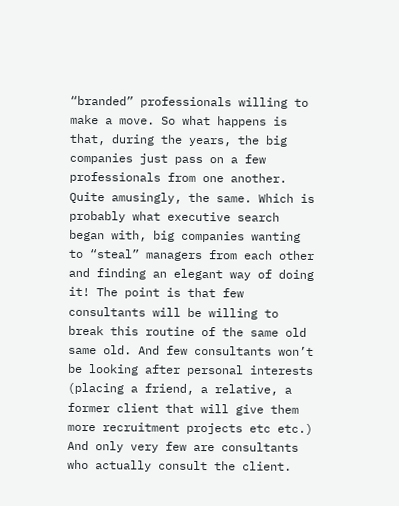“branded” professionals willing to make a move. So what happens is that, during the years, the big companies just pass on a few professionals from one another. Quite amusingly, the same. Which is probably what executive search began with, big companies wanting to “steal” managers from each other and finding an elegant way of doing it! The point is that few consultants will be willing to break this routine of the same old same old. And few consultants won’t be looking after personal interests (placing a friend, a relative, a former client that will give them more recruitment projects etc etc.) And only very few are consultants who actually consult the client.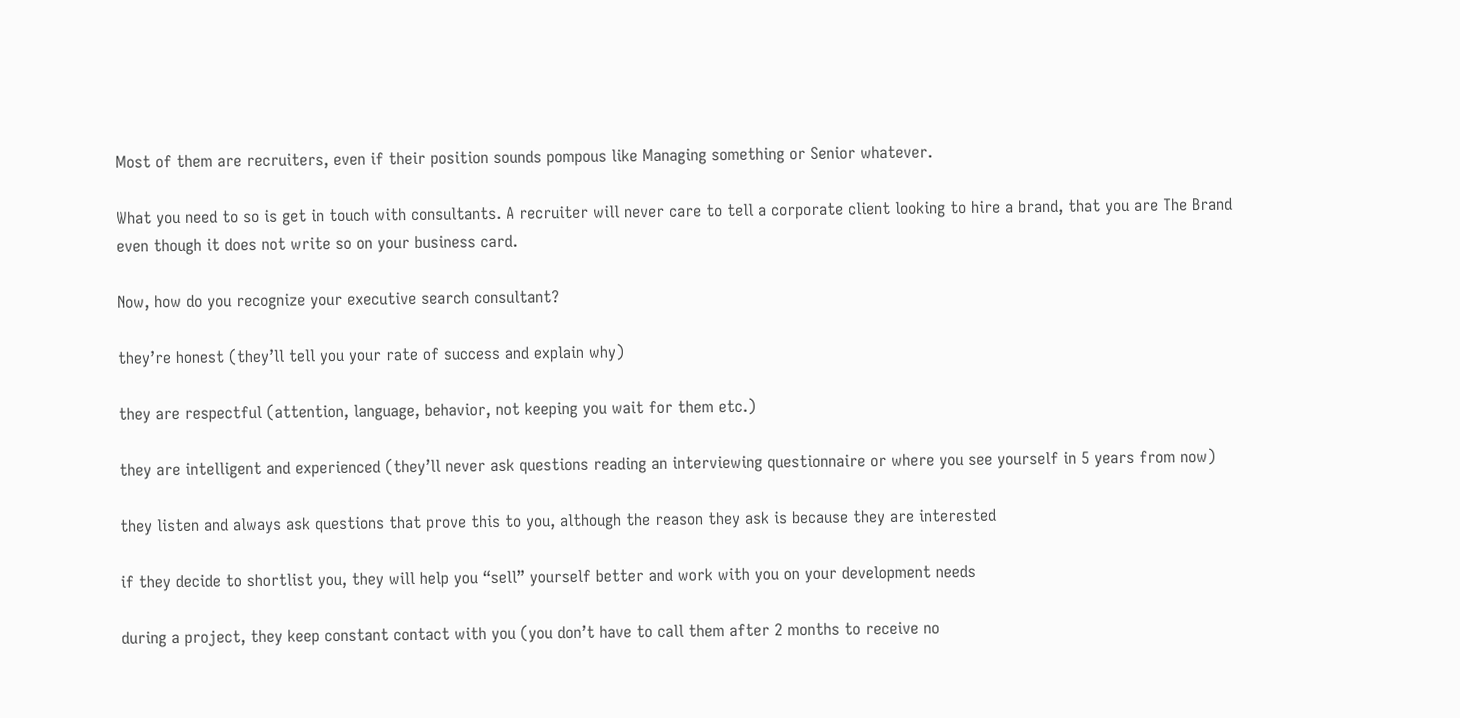Most of them are recruiters, even if their position sounds pompous like Managing something or Senior whatever.

What you need to so is get in touch with consultants. A recruiter will never care to tell a corporate client looking to hire a brand, that you are The Brand even though it does not write so on your business card.

Now, how do you recognize your executive search consultant?

they’re honest (they’ll tell you your rate of success and explain why)

they are respectful (attention, language, behavior, not keeping you wait for them etc.)

they are intelligent and experienced (they’ll never ask questions reading an interviewing questionnaire or where you see yourself in 5 years from now)

they listen and always ask questions that prove this to you, although the reason they ask is because they are interested

if they decide to shortlist you, they will help you “sell” yourself better and work with you on your development needs

during a project, they keep constant contact with you (you don’t have to call them after 2 months to receive no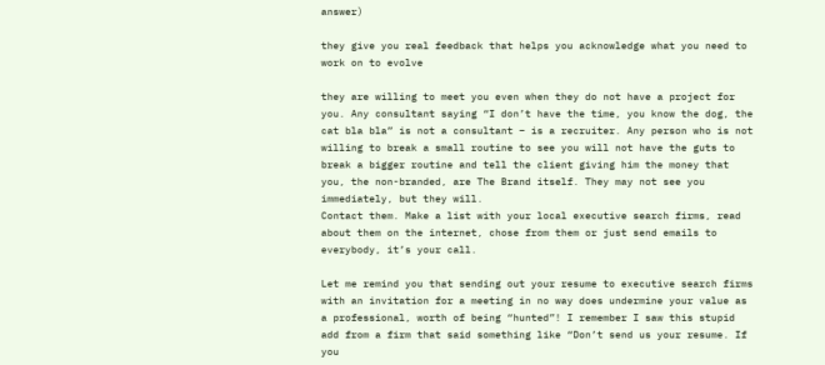answer)

they give you real feedback that helps you acknowledge what you need to work on to evolve

they are willing to meet you even when they do not have a project for you. Any consultant saying “I don’t have the time, you know the dog, the cat bla bla” is not a consultant – is a recruiter. Any person who is not willing to break a small routine to see you will not have the guts to break a bigger routine and tell the client giving him the money that you, the non-branded, are The Brand itself. They may not see you immediately, but they will.
Contact them. Make a list with your local executive search firms, read about them on the internet, chose from them or just send emails to everybody, it’s your call.

Let me remind you that sending out your resume to executive search firms with an invitation for a meeting in no way does undermine your value as a professional, worth of being “hunted”! I remember I saw this stupid add from a firm that said something like “Don’t send us your resume. If you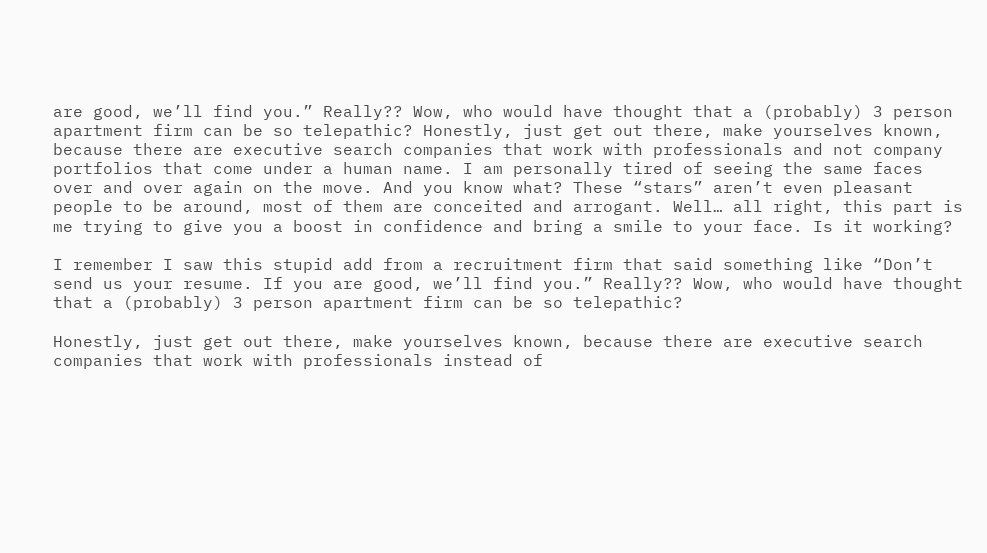are good, we’ll find you.” Really?? Wow, who would have thought that a (probably) 3 person apartment firm can be so telepathic? Honestly, just get out there, make yourselves known, because there are executive search companies that work with professionals and not company portfolios that come under a human name. I am personally tired of seeing the same faces over and over again on the move. And you know what? These “stars” aren’t even pleasant people to be around, most of them are conceited and arrogant. Well… all right, this part is me trying to give you a boost in confidence and bring a smile to your face. Is it working?

I remember I saw this stupid add from a recruitment firm that said something like “Don’t send us your resume. If you are good, we’ll find you.” Really?? Wow, who would have thought that a (probably) 3 person apartment firm can be so telepathic?

Honestly, just get out there, make yourselves known, because there are executive search companies that work with professionals instead of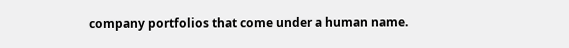company portfolios that come under a human name.